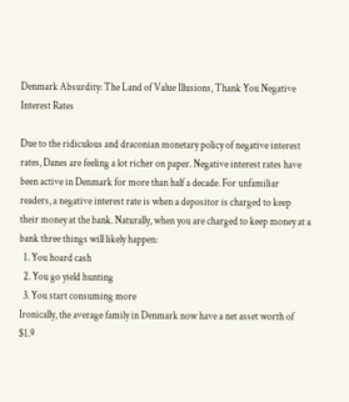Denmark Absurdity: The Land of Value Illusions, Thank You Negative Interest Rates

Due to the ridiculous and draconian monetary policy of negative interest rates, Danes are feeling a lot richer on paper. Negative interest rates have been active in Denmark for more than half a decade. For unfamiliar readers, a negative interest rate is when a depositor is charged to keep their money at the bank. Naturally, when you are charged to keep money at a bank three things will likely happen:
  1. You hoard cash
  2. You go yield hunting
  3. You start consuming more
Ironically, the average family in Denmark now have a net asset worth of $1.9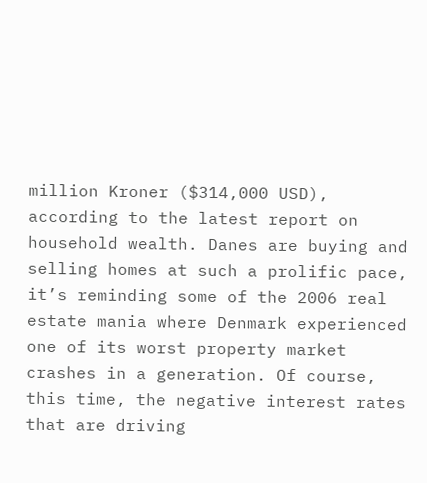million Kroner ($314,000 USD), according to the latest report on household wealth. Danes are buying and selling homes at such a prolific pace, it’s reminding some of the 2006 real estate mania where Denmark experienced one of its worst property market crashes in a generation. Of course, this time, the negative interest rates that are driving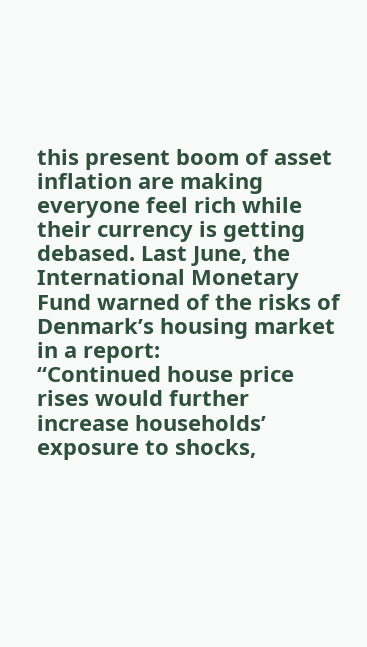this present boom of asset inflation are making everyone feel rich while their currency is getting debased. Last June, the International Monetary Fund warned of the risks of Denmark’s housing market in a report:
“Continued house price rises would further increase households’ exposure to shocks,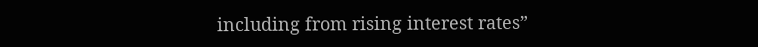including from rising interest rates”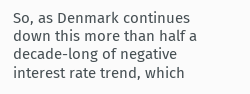So, as Denmark continues down this more than half a decade-long of negative interest rate trend, which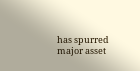has spurred major asset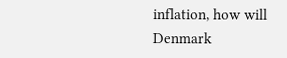inflation, how will Denmark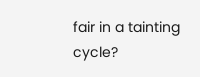fair in a tainting cycle?